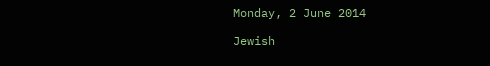Monday, 2 June 2014

Jewish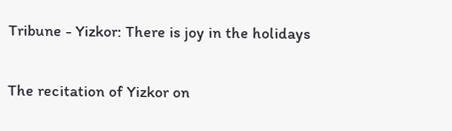Tribune - Yizkor: There is joy in the holidays

The recitation of Yizkor on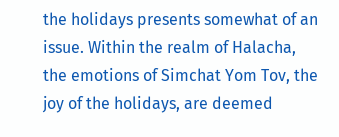the holidays presents somewhat of an issue. Within the realm of Halacha, the emotions of Simchat Yom Tov, the joy of the holidays, are deemed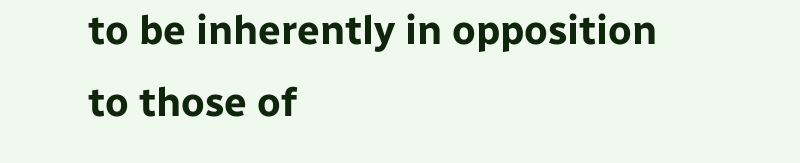to be inherently in opposition to those of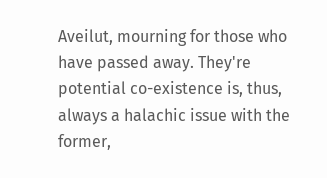Aveilut, mourning for those who have passed away. They're potential co-existence is, thus, always a halachic issue with the former,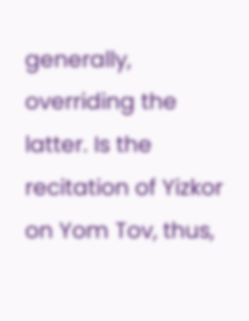generally, overriding the latter. Is the recitation of Yizkor on Yom Tov, thus,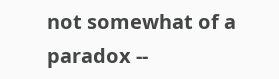not somewhat of a paradox --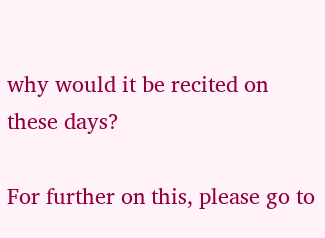why would it be recited on these days?

For further on this, please go to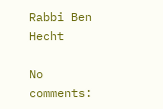Rabbi Ben Hecht

No comments: